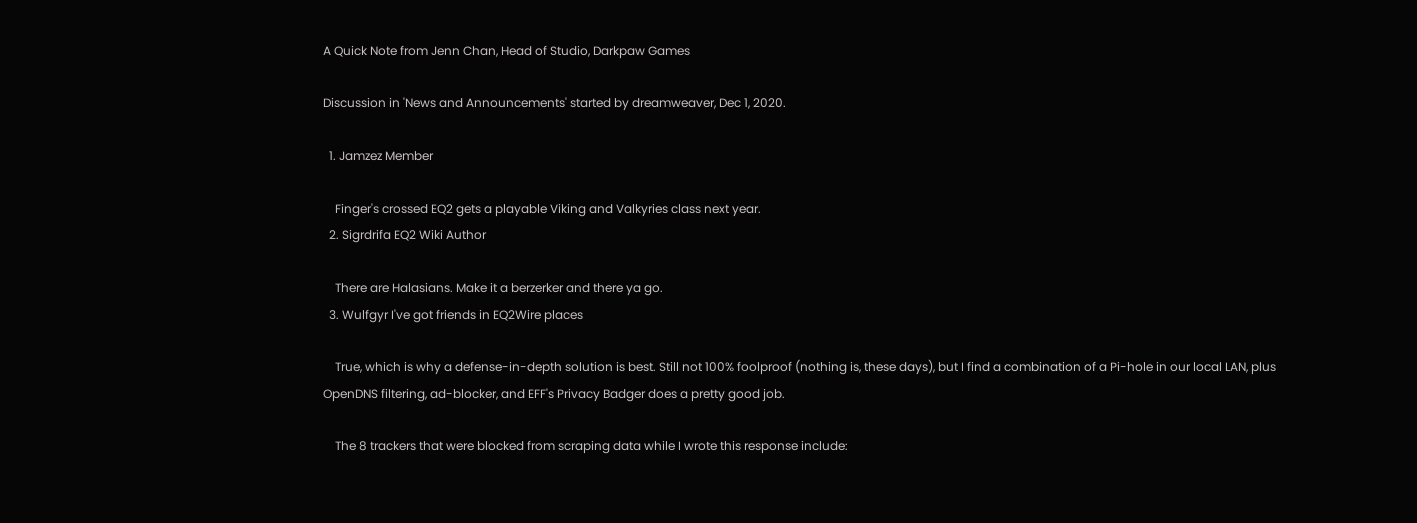A Quick Note from Jenn Chan, Head of Studio, Darkpaw Games

Discussion in 'News and Announcements' started by dreamweaver, Dec 1, 2020.

  1. Jamzez Member

    Finger's crossed EQ2 gets a playable Viking and Valkyries class next year.
  2. Sigrdrifa EQ2 Wiki Author

    There are Halasians. Make it a berzerker and there ya go.
  3. Wulfgyr I've got friends in EQ2Wire places

    True, which is why a defense-in-depth solution is best. Still not 100% foolproof (nothing is, these days), but I find a combination of a Pi-hole in our local LAN, plus OpenDNS filtering, ad-blocker, and EFF's Privacy Badger does a pretty good job.

    The 8 trackers that were blocked from scraping data while I wrote this response include: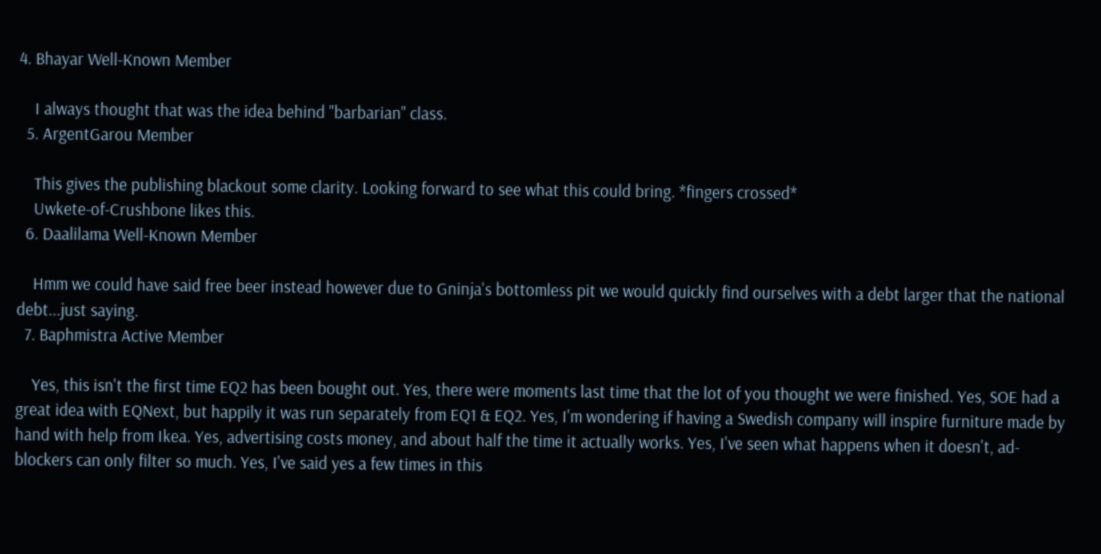4. Bhayar Well-Known Member

    I always thought that was the idea behind "barbarian" class.
  5. ArgentGarou Member

    This gives the publishing blackout some clarity. Looking forward to see what this could bring. *fingers crossed*
    Uwkete-of-Crushbone likes this.
  6. Daalilama Well-Known Member

    Hmm we could have said free beer instead however due to Gninja's bottomless pit we would quickly find ourselves with a debt larger that the national debt...just saying.
  7. Baphmistra Active Member

    Yes, this isn't the first time EQ2 has been bought out. Yes, there were moments last time that the lot of you thought we were finished. Yes, SOE had a great idea with EQNext, but happily it was run separately from EQ1 & EQ2. Yes, I'm wondering if having a Swedish company will inspire furniture made by hand with help from Ikea. Yes, advertising costs money, and about half the time it actually works. Yes, I've seen what happens when it doesn't, ad-blockers can only filter so much. Yes, I've said yes a few times in this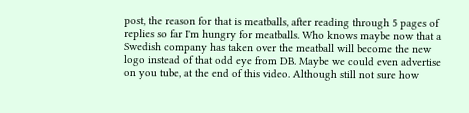post, the reason for that is meatballs, after reading through 5 pages of replies so far I'm hungry for meatballs. Who knows maybe now that a Swedish company has taken over the meatball will become the new logo instead of that odd eye from DB. Maybe we could even advertise on you tube, at the end of this video. Although still not sure how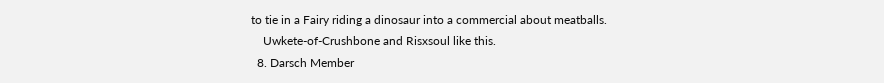to tie in a Fairy riding a dinosaur into a commercial about meatballs.
    Uwkete-of-Crushbone and Risxsoul like this.
  8. Darsch Member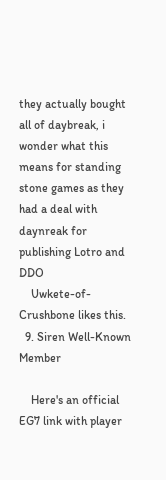they actually bought all of daybreak, i wonder what this means for standing stone games as they had a deal with daynreak for publishing Lotro and DDO
    Uwkete-of-Crushbone likes this.
  9. Siren Well-Known Member

    Here's an official EG7 link with player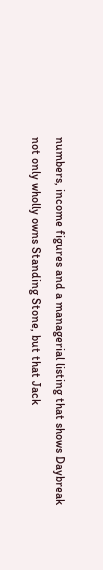numbers, income figures and a managerial listing that shows Daybreak not only wholly owns Standing Stone, but that Jack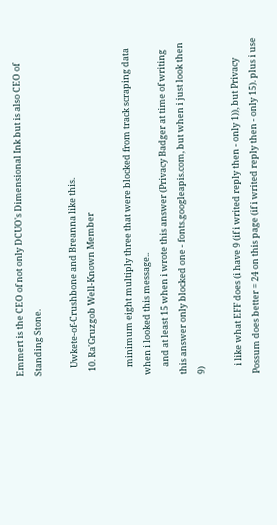Emmert is the CEO of not only DCUO's Dimensional Ink but is also CEO of Standing Stone.

    Uwkete-of-Crushbone and Breanna like this.
  10. Ra'Gruzgob Well-Known Member

    minimum eight multiply three that were blocked from track scraping data when i looked this message..
    and at least 15 when i wrote this answer (Privacy Badger at time of writing this answer only blocked one - fonts.googleapis.com, but when i just look then 9)

    i like what EFF does (i have 9 (if i writed reply then - only 1)), but Privacy Possum does better = 24 on this page (if i writed reply then - only 15). plus i use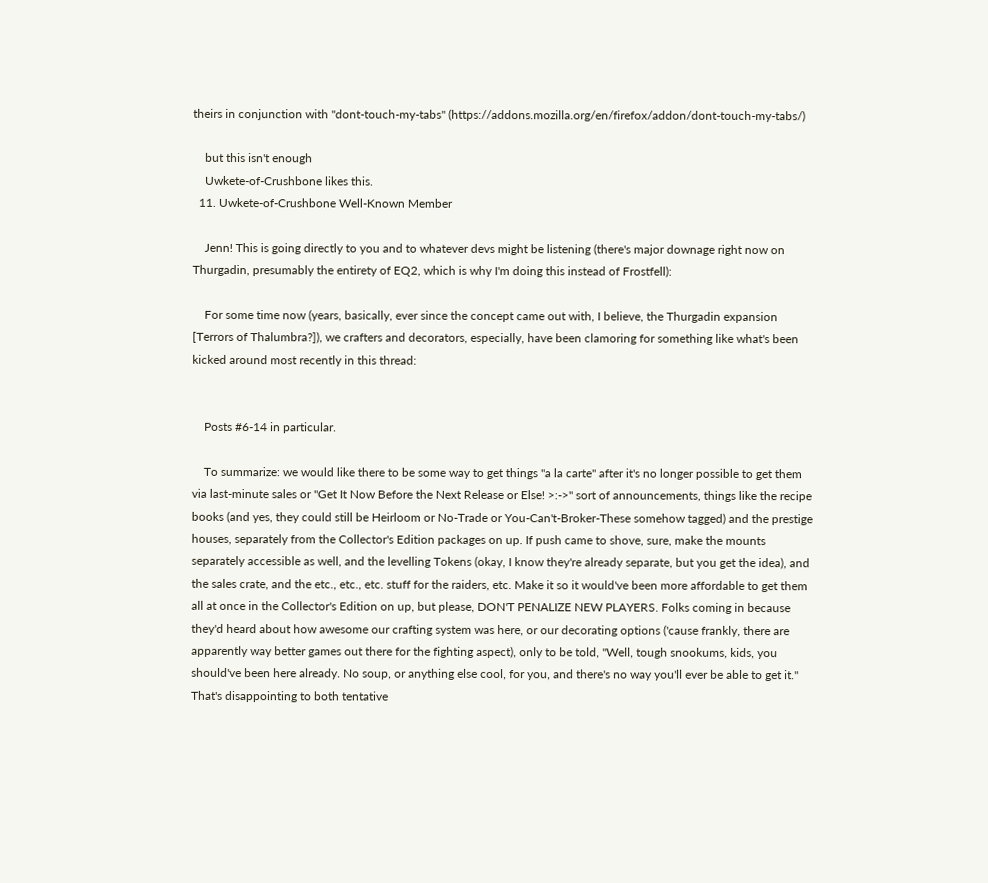theirs in conjunction with "dont-touch-my-tabs" (https://addons.mozilla.org/en/firefox/addon/dont-touch-my-tabs/)

    but this isn't enough
    Uwkete-of-Crushbone likes this.
  11. Uwkete-of-Crushbone Well-Known Member

    Jenn! This is going directly to you and to whatever devs might be listening (there's major downage right now on Thurgadin, presumably the entirety of EQ2, which is why I'm doing this instead of Frostfell):

    For some time now (years, basically, ever since the concept came out with, I believe, the Thurgadin expansion [Terrors of Thalumbra?]), we crafters and decorators, especially, have been clamoring for something like what's been kicked around most recently in this thread:


    Posts #6-14 in particular.

    To summarize: we would like there to be some way to get things "a la carte" after it's no longer possible to get them via last-minute sales or "Get It Now Before the Next Release or Else! >:->" sort of announcements, things like the recipe books (and yes, they could still be Heirloom or No-Trade or You-Can't-Broker-These somehow tagged) and the prestige houses, separately from the Collector's Edition packages on up. If push came to shove, sure, make the mounts separately accessible as well, and the levelling Tokens (okay, I know they're already separate, but you get the idea), and the sales crate, and the etc., etc., etc. stuff for the raiders, etc. Make it so it would've been more affordable to get them all at once in the Collector's Edition on up, but please, DON'T PENALIZE NEW PLAYERS. Folks coming in because they'd heard about how awesome our crafting system was here, or our decorating options ('cause frankly, there are apparently way better games out there for the fighting aspect), only to be told, "Well, tough snookums, kids, you should've been here already. No soup, or anything else cool, for you, and there's no way you'll ever be able to get it." That's disappointing to both tentative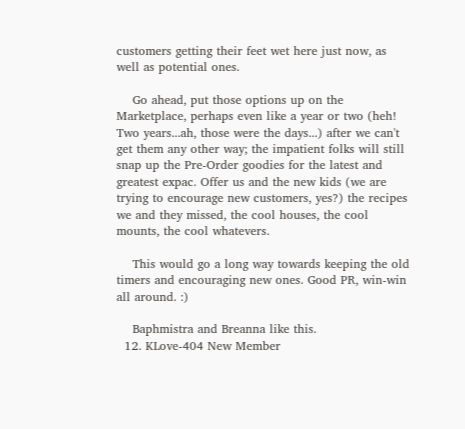customers getting their feet wet here just now, as well as potential ones.

    Go ahead, put those options up on the Marketplace, perhaps even like a year or two (heh! Two years...ah, those were the days...) after we can't get them any other way; the impatient folks will still snap up the Pre-Order goodies for the latest and greatest expac. Offer us and the new kids (we are trying to encourage new customers, yes?) the recipes we and they missed, the cool houses, the cool mounts, the cool whatevers.

    This would go a long way towards keeping the old timers and encouraging new ones. Good PR, win-win all around. :)

    Baphmistra and Breanna like this.
  12. KLove-404 New Member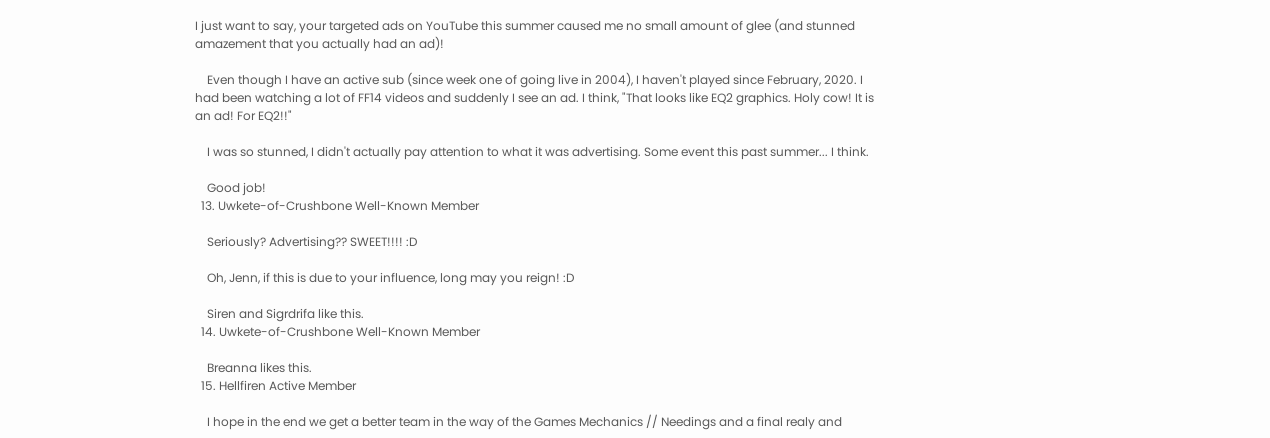I just want to say, your targeted ads on YouTube this summer caused me no small amount of glee (and stunned amazement that you actually had an ad)!

    Even though I have an active sub (since week one of going live in 2004), I haven't played since February, 2020. I had been watching a lot of FF14 videos and suddenly I see an ad. I think, "That looks like EQ2 graphics. Holy cow! It is an ad! For EQ2!!"

    I was so stunned, I didn't actually pay attention to what it was advertising. Some event this past summer... I think.

    Good job!
  13. Uwkete-of-Crushbone Well-Known Member

    Seriously? Advertising?? SWEET!!!! :D

    Oh, Jenn, if this is due to your influence, long may you reign! :D

    Siren and Sigrdrifa like this.
  14. Uwkete-of-Crushbone Well-Known Member

    Breanna likes this.
  15. Hellfiren Active Member

    I hope in the end we get a better team in the way of the Games Mechanics // Needings and a final realy and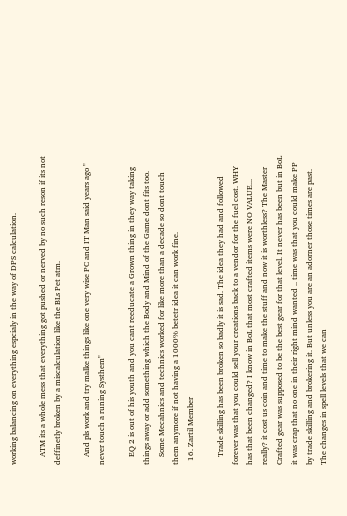working balancing on everything espcialy in the way of DPS calculation.

    ATM its a whole mess that everything got pushed or nerved by no such reson if its not deffinetly broken by a miscalculation like the BLs Pet atm.

    And pls work and try malke things like one very wise PC and IT Man said years ago " never touch a runing Systhem"

    EQ 2 is out of his youth and you cant reeducate a Grown thing in they way taking things away or add something which the Body and Mind of the Game dont fits too.
    Some Mecahnics and technics worked for like more than a decade so dont touch them anymore if not having a 1000% betetr idea it can work fine.
  16. Zartil Member

    Trade skilling has been broken so badly it is sad. The idea they had and followed forever was that you could sell your creations back to a vendor for the fuel cost. WHY has that been changed? I know in BoL that most crafted items were NO VALUE... really? it cost us coin and time to make the stuff and now it is worthless? The Master Crafted gear was supposed to be the best gear for that level. It never has been but in BoL it was crap that no one in their right mind wanted .. time was that you could make PP by trade skilling and brokering it. But unless you are an adorner those times are past. The changes in spell levels that we can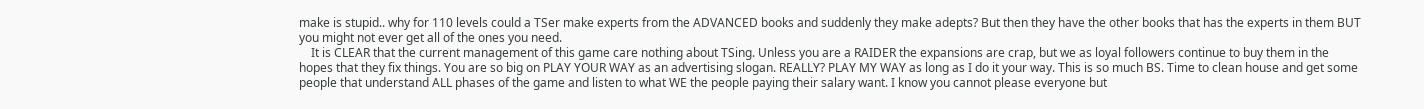make is stupid.. why for 110 levels could a TSer make experts from the ADVANCED books and suddenly they make adepts? But then they have the other books that has the experts in them BUT you might not ever get all of the ones you need.
    It is CLEAR that the current management of this game care nothing about TSing. Unless you are a RAIDER the expansions are crap, but we as loyal followers continue to buy them in the hopes that they fix things. You are so big on PLAY YOUR WAY as an advertising slogan. REALLY? PLAY MY WAY as long as I do it your way. This is so much BS. Time to clean house and get some people that understand ALL phases of the game and listen to what WE the people paying their salary want. I know you cannot please everyone but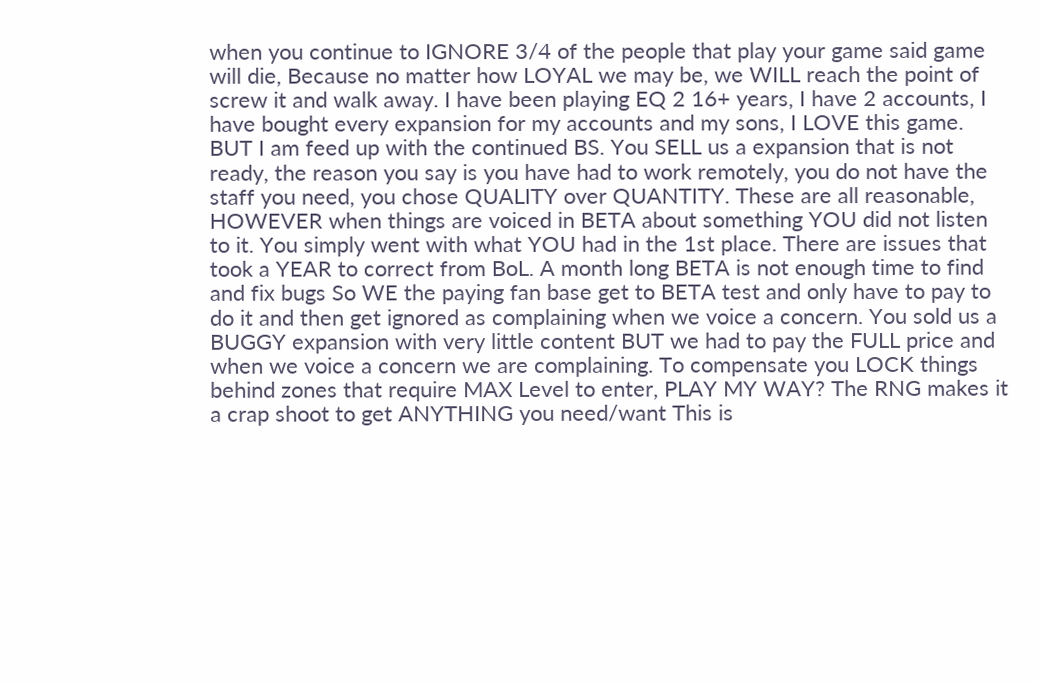when you continue to IGNORE 3/4 of the people that play your game said game will die, Because no matter how LOYAL we may be, we WILL reach the point of screw it and walk away. I have been playing EQ 2 16+ years, I have 2 accounts, I have bought every expansion for my accounts and my sons, I LOVE this game. BUT I am feed up with the continued BS. You SELL us a expansion that is not ready, the reason you say is you have had to work remotely, you do not have the staff you need, you chose QUALITY over QUANTITY. These are all reasonable, HOWEVER when things are voiced in BETA about something YOU did not listen to it. You simply went with what YOU had in the 1st place. There are issues that took a YEAR to correct from BoL. A month long BETA is not enough time to find and fix bugs So WE the paying fan base get to BETA test and only have to pay to do it and then get ignored as complaining when we voice a concern. You sold us a BUGGY expansion with very little content BUT we had to pay the FULL price and when we voice a concern we are complaining. To compensate you LOCK things behind zones that require MAX Level to enter, PLAY MY WAY? The RNG makes it a crap shoot to get ANYTHING you need/want This is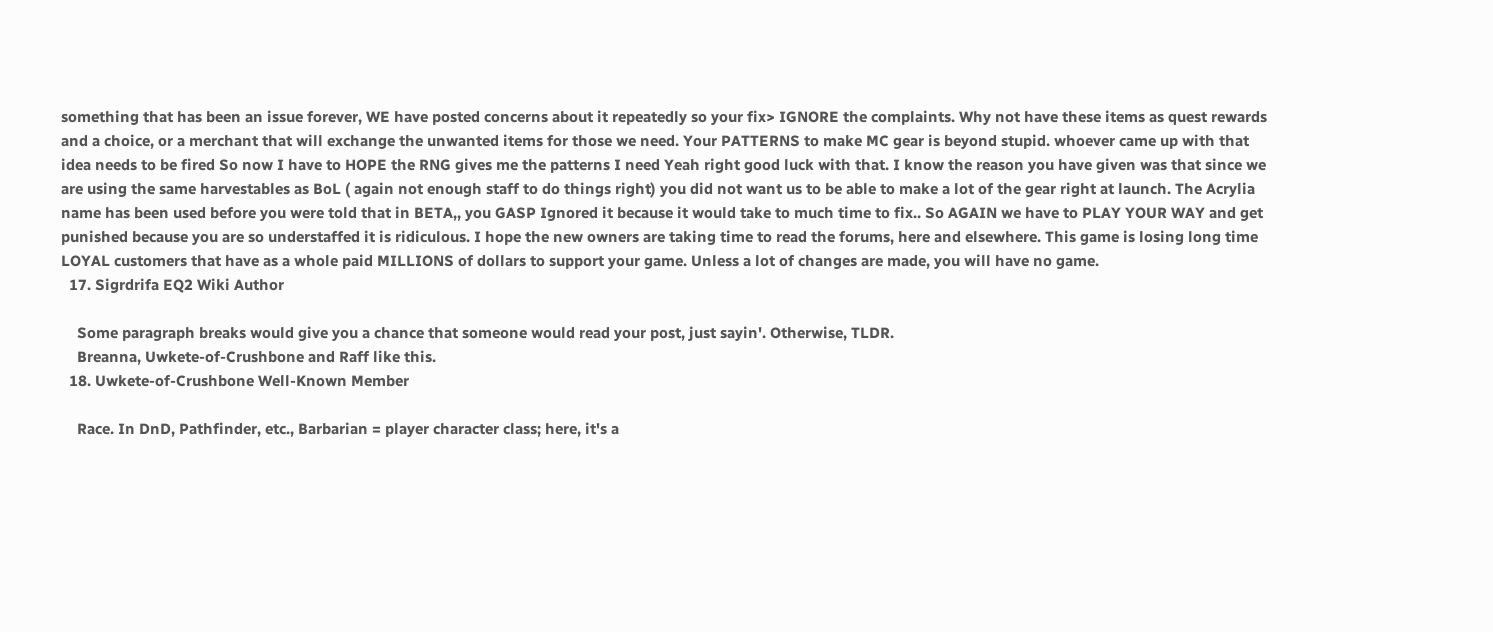something that has been an issue forever, WE have posted concerns about it repeatedly so your fix> IGNORE the complaints. Why not have these items as quest rewards and a choice, or a merchant that will exchange the unwanted items for those we need. Your PATTERNS to make MC gear is beyond stupid. whoever came up with that idea needs to be fired So now I have to HOPE the RNG gives me the patterns I need Yeah right good luck with that. I know the reason you have given was that since we are using the same harvestables as BoL ( again not enough staff to do things right) you did not want us to be able to make a lot of the gear right at launch. The Acrylia name has been used before you were told that in BETA,, you GASP Ignored it because it would take to much time to fix.. So AGAIN we have to PLAY YOUR WAY and get punished because you are so understaffed it is ridiculous. I hope the new owners are taking time to read the forums, here and elsewhere. This game is losing long time LOYAL customers that have as a whole paid MILLIONS of dollars to support your game. Unless a lot of changes are made, you will have no game.
  17. Sigrdrifa EQ2 Wiki Author

    Some paragraph breaks would give you a chance that someone would read your post, just sayin'. Otherwise, TLDR.
    Breanna, Uwkete-of-Crushbone and Raff like this.
  18. Uwkete-of-Crushbone Well-Known Member

    Race. In DnD, Pathfinder, etc., Barbarian = player character class; here, it's a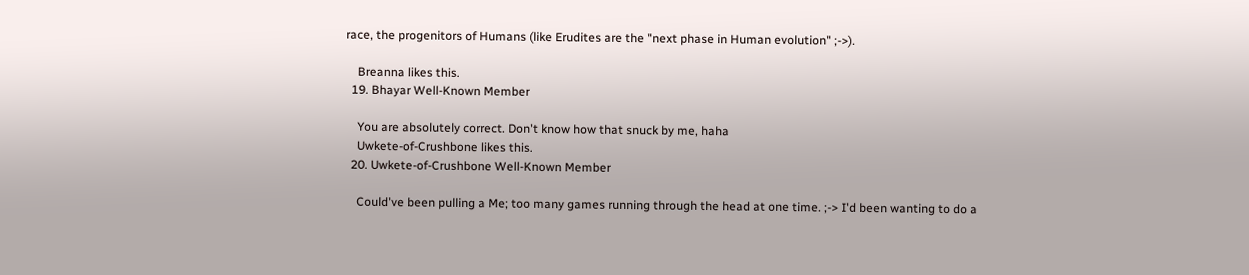race, the progenitors of Humans (like Erudites are the "next phase in Human evolution" ;->).

    Breanna likes this.
  19. Bhayar Well-Known Member

    You are absolutely correct. Don't know how that snuck by me, haha
    Uwkete-of-Crushbone likes this.
  20. Uwkete-of-Crushbone Well-Known Member

    Could've been pulling a Me; too many games running through the head at one time. ;-> I'd been wanting to do a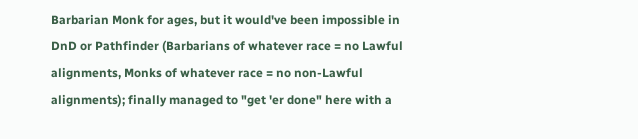Barbarian Monk for ages, but it would've been impossible in DnD or Pathfinder (Barbarians of whatever race = no Lawful alignments, Monks of whatever race = no non-Lawful alignments); finally managed to "get 'er done" here with a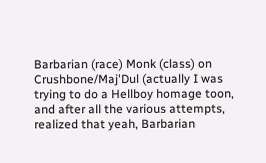Barbarian (race) Monk (class) on Crushbone/Maj'Dul (actually I was trying to do a Hellboy homage toon, and after all the various attempts, realized that yeah, Barbarian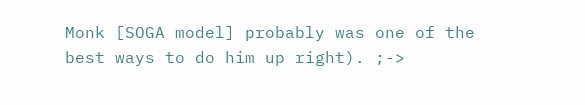Monk [SOGA model] probably was one of the best ways to do him up right). ;->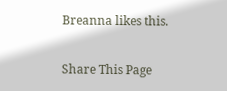Breanna likes this.

Share This Page